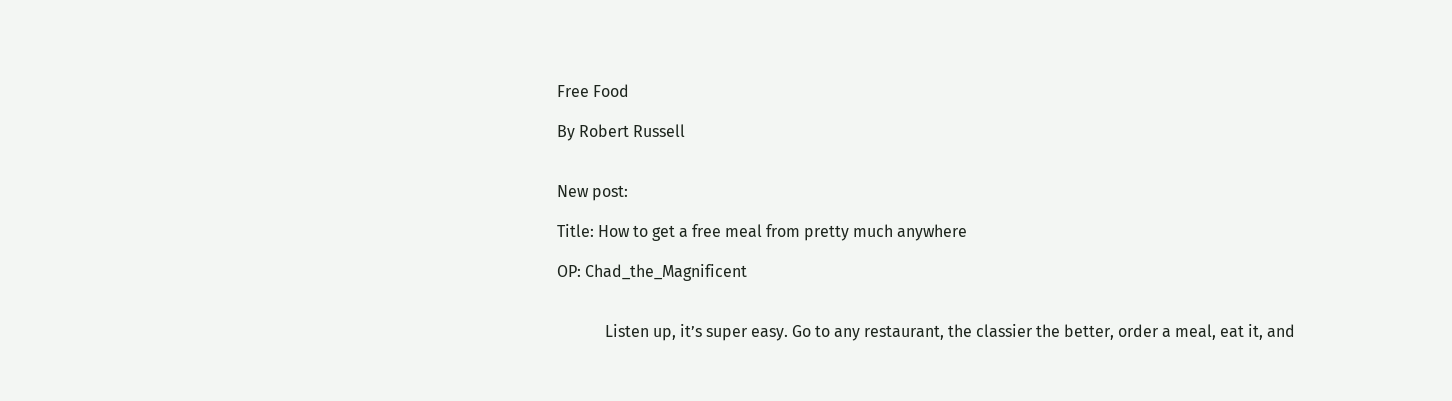Free Food

By Robert Russell


New post:

Title: How to get a free meal from pretty much anywhere

OP: Chad_the_Magnificent


            Listen up, it’s super easy. Go to any restaurant, the classier the better, order a meal, eat it, and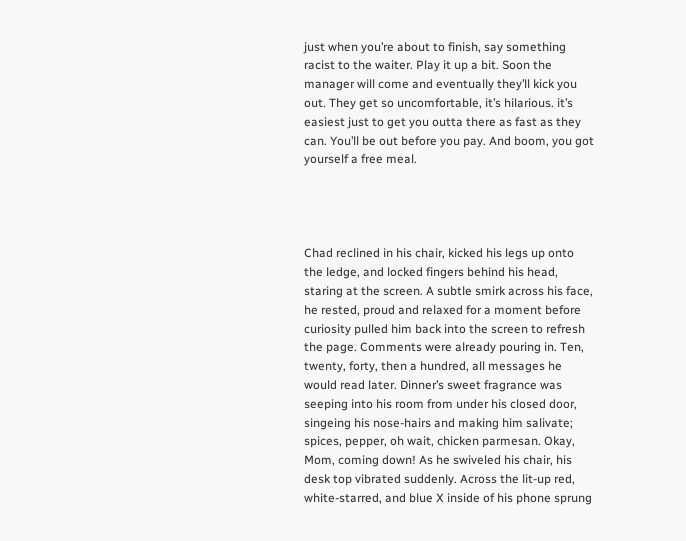just when you’re about to finish, say something racist to the waiter. Play it up a bit. Soon the manager will come and eventually they’ll kick you out. They get so uncomfortable, it’s hilarious. it’s easiest just to get you outta there as fast as they can. You’ll be out before you pay. And boom, you got yourself a free meal.




Chad reclined in his chair, kicked his legs up onto the ledge, and locked fingers behind his head, staring at the screen. A subtle smirk across his face, he rested, proud and relaxed for a moment before curiosity pulled him back into the screen to refresh the page. Comments were already pouring in. Ten, twenty, forty, then a hundred, all messages he would read later. Dinner’s sweet fragrance was seeping into his room from under his closed door, singeing his nose-hairs and making him salivate; spices, pepper, oh wait, chicken parmesan. Okay, Mom, coming down! As he swiveled his chair, his desk top vibrated suddenly. Across the lit-up red, white-starred, and blue X inside of his phone sprung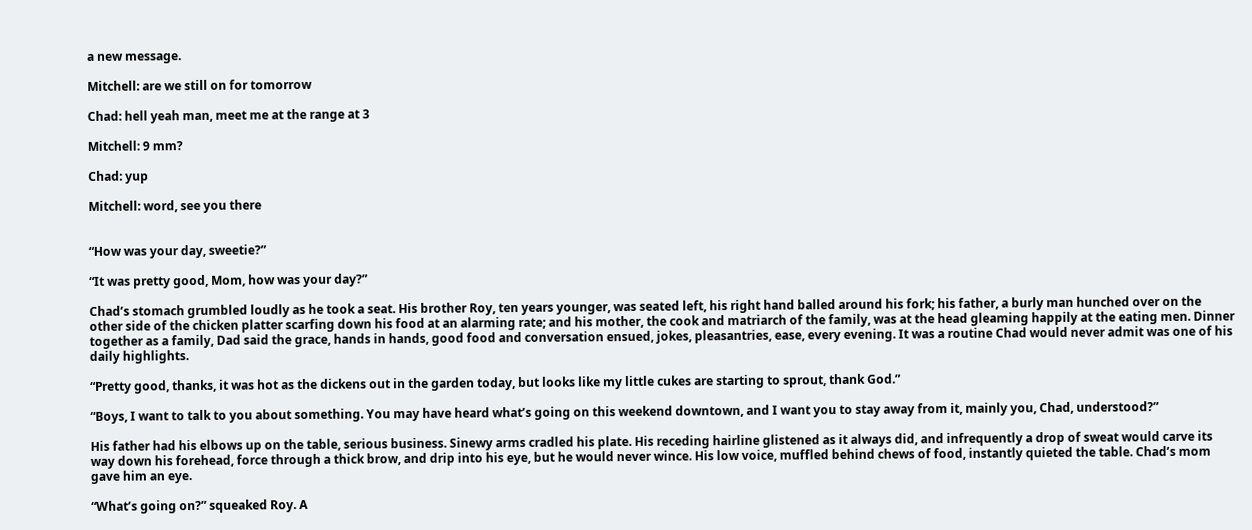a new message.

Mitchell: are we still on for tomorrow

Chad: hell yeah man, meet me at the range at 3

Mitchell: 9 mm?

Chad: yup

Mitchell: word, see you there


“How was your day, sweetie?”

“It was pretty good, Mom, how was your day?”

Chad’s stomach grumbled loudly as he took a seat. His brother Roy, ten years younger, was seated left, his right hand balled around his fork; his father, a burly man hunched over on the other side of the chicken platter scarfing down his food at an alarming rate; and his mother, the cook and matriarch of the family, was at the head gleaming happily at the eating men. Dinner together as a family, Dad said the grace, hands in hands, good food and conversation ensued, jokes, pleasantries, ease, every evening. It was a routine Chad would never admit was one of his daily highlights.

“Pretty good, thanks, it was hot as the dickens out in the garden today, but looks like my little cukes are starting to sprout, thank God.”

“Boys, I want to talk to you about something. You may have heard what’s going on this weekend downtown, and I want you to stay away from it, mainly you, Chad, understood?”

His father had his elbows up on the table, serious business. Sinewy arms cradled his plate. His receding hairline glistened as it always did, and infrequently a drop of sweat would carve its way down his forehead, force through a thick brow, and drip into his eye, but he would never wince. His low voice, muffled behind chews of food, instantly quieted the table. Chad’s mom gave him an eye.

“What’s going on?” squeaked Roy. A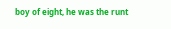boy of eight, he was the runt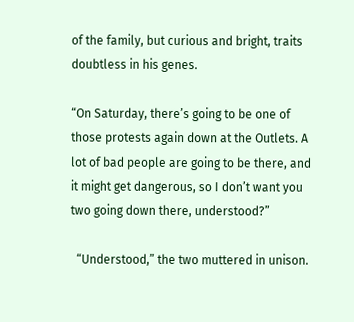of the family, but curious and bright, traits doubtless in his genes.

“On Saturday, there’s going to be one of those protests again down at the Outlets. A lot of bad people are going to be there, and it might get dangerous, so I don’t want you two going down there, understood?”

  “Understood,” the two muttered in unison.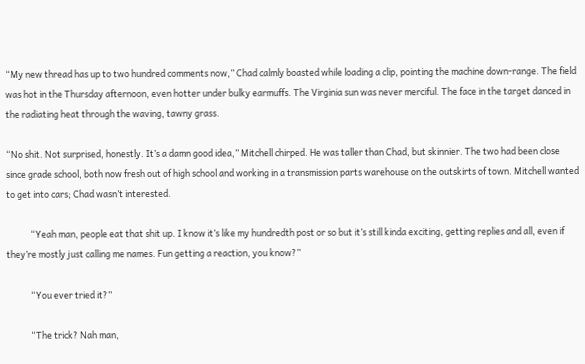“My new thread has up to two hundred comments now,” Chad calmly boasted while loading a clip, pointing the machine down-range. The field was hot in the Thursday afternoon, even hotter under bulky earmuffs. The Virginia sun was never merciful. The face in the target danced in the radiating heat through the waving, tawny grass.

“No shit. Not surprised, honestly. It’s a damn good idea,” Mitchell chirped. He was taller than Chad, but skinnier. The two had been close since grade school, both now fresh out of high school and working in a transmission parts warehouse on the outskirts of town. Mitchell wanted to get into cars; Chad wasn’t interested.

            “Yeah man, people eat that shit up. I know it’s like my hundredth post or so but it’s still kinda exciting, getting replies and all, even if they’re mostly just calling me names. Fun getting a reaction, you know?”

            “You ever tried it?”

            “The trick? Nah man,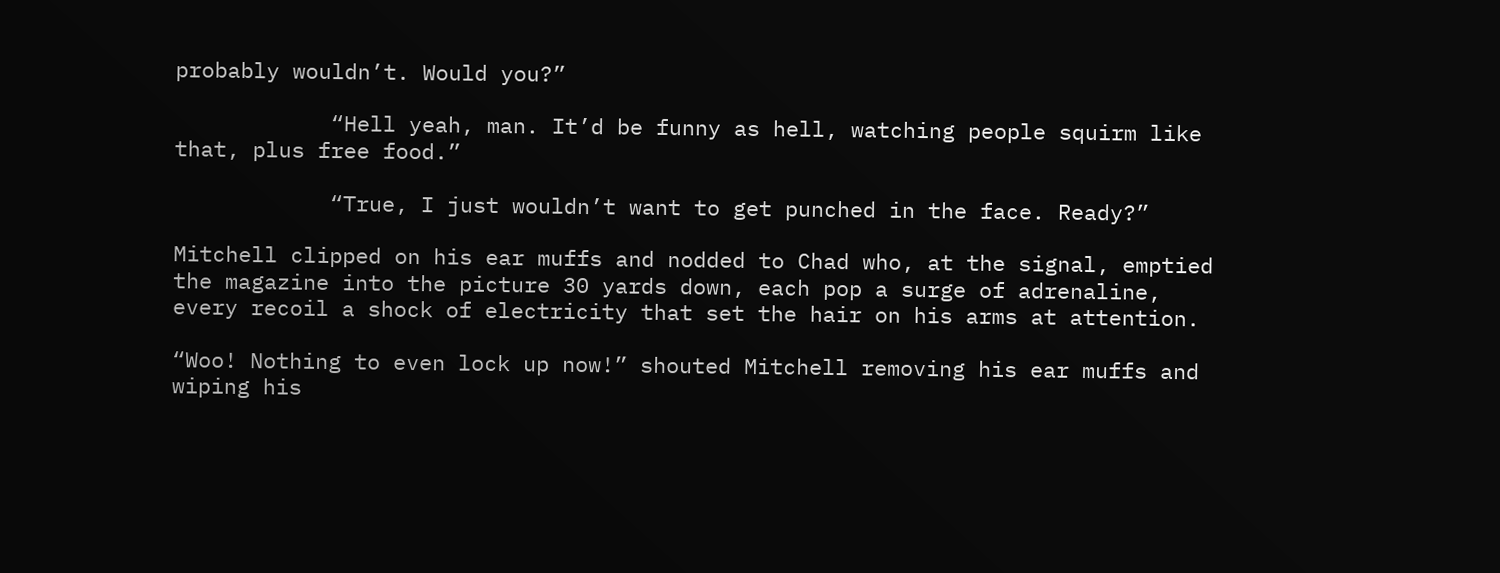probably wouldn’t. Would you?”

            “Hell yeah, man. It’d be funny as hell, watching people squirm like that, plus free food.”

            “True, I just wouldn’t want to get punched in the face. Ready?”

Mitchell clipped on his ear muffs and nodded to Chad who, at the signal, emptied the magazine into the picture 30 yards down, each pop a surge of adrenaline, every recoil a shock of electricity that set the hair on his arms at attention.

“Woo! Nothing to even lock up now!” shouted Mitchell removing his ear muffs and wiping his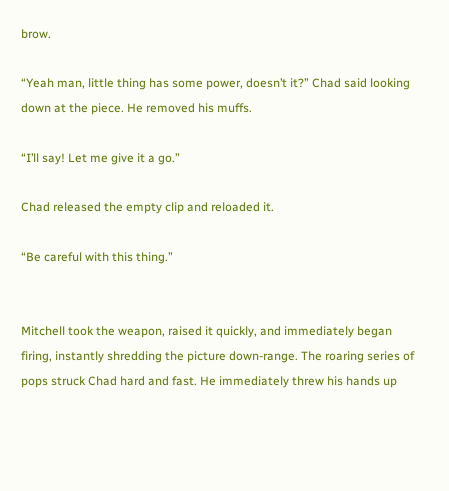brow.

“Yeah man, little thing has some power, doesn’t it?” Chad said looking down at the piece. He removed his muffs.

“I’ll say! Let me give it a go.”

Chad released the empty clip and reloaded it.

“Be careful with this thing.”


Mitchell took the weapon, raised it quickly, and immediately began firing, instantly shredding the picture down-range. The roaring series of pops struck Chad hard and fast. He immediately threw his hands up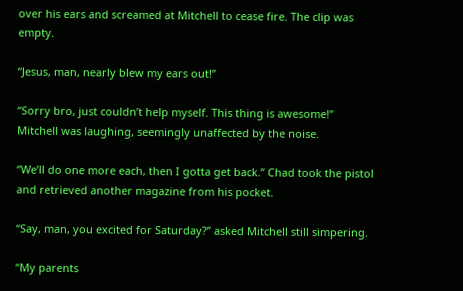over his ears and screamed at Mitchell to cease fire. The clip was empty.

“Jesus, man, nearly blew my ears out!”

“Sorry bro, just couldn’t help myself. This thing is awesome!” Mitchell was laughing, seemingly unaffected by the noise.

“We’ll do one more each, then I gotta get back.” Chad took the pistol and retrieved another magazine from his pocket.

“Say, man, you excited for Saturday?” asked Mitchell still simpering.

“My parents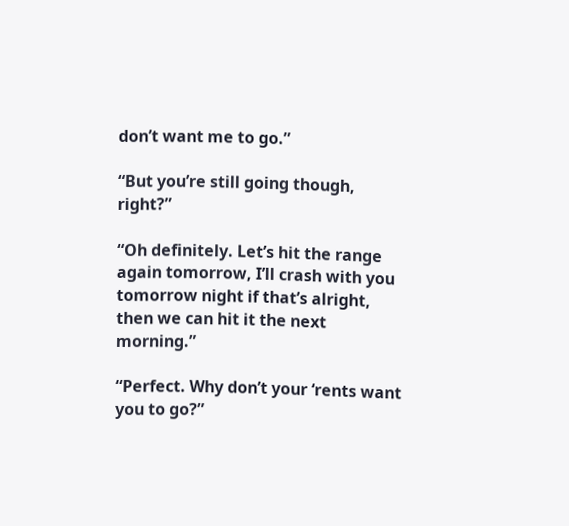don’t want me to go.”

“But you’re still going though, right?”

“Oh definitely. Let’s hit the range again tomorrow, I’ll crash with you tomorrow night if that’s alright, then we can hit it the next morning.”

“Perfect. Why don’t your ‘rents want you to go?”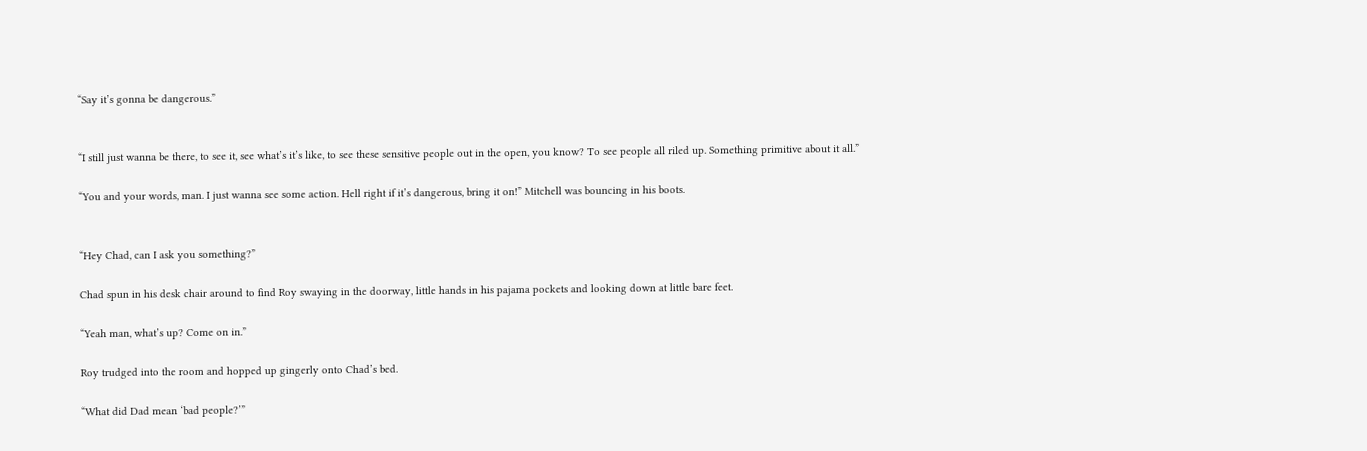“Say it’s gonna be dangerous.”


“I still just wanna be there, to see it, see what’s it’s like, to see these sensitive people out in the open, you know? To see people all riled up. Something primitive about it all.”

“You and your words, man. I just wanna see some action. Hell right if it’s dangerous, bring it on!” Mitchell was bouncing in his boots.


“Hey Chad, can I ask you something?”

Chad spun in his desk chair around to find Roy swaying in the doorway, little hands in his pajama pockets and looking down at little bare feet.

“Yeah man, what’s up? Come on in.”

Roy trudged into the room and hopped up gingerly onto Chad’s bed.

“What did Dad mean ‘bad people?’”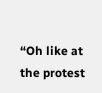“Oh like at the protest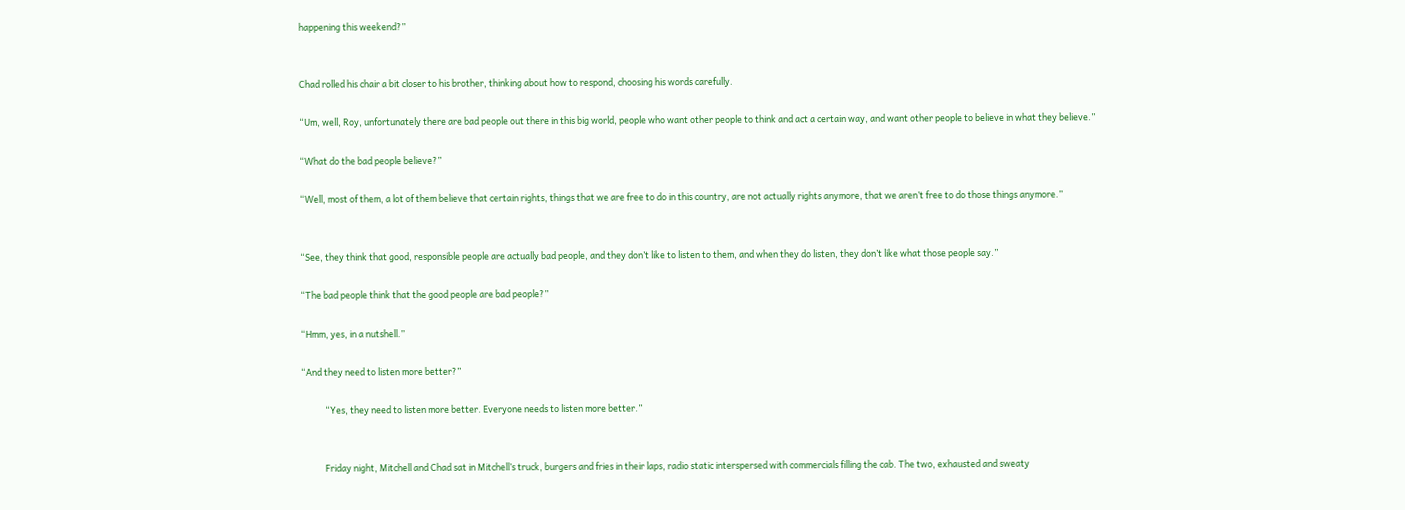happening this weekend?”


Chad rolled his chair a bit closer to his brother, thinking about how to respond, choosing his words carefully.

“Um, well, Roy, unfortunately there are bad people out there in this big world, people who want other people to think and act a certain way, and want other people to believe in what they believe.”

“What do the bad people believe?”

“Well, most of them, a lot of them believe that certain rights, things that we are free to do in this country, are not actually rights anymore, that we aren’t free to do those things anymore.”


“See, they think that good, responsible people are actually bad people, and they don’t like to listen to them, and when they do listen, they don’t like what those people say.”

“The bad people think that the good people are bad people?”

“Hmm, yes, in a nutshell.”

“And they need to listen more better?”

            “Yes, they need to listen more better. Everyone needs to listen more better.”


            Friday night, Mitchell and Chad sat in Mitchell’s truck, burgers and fries in their laps, radio static interspersed with commercials filling the cab. The two, exhausted and sweaty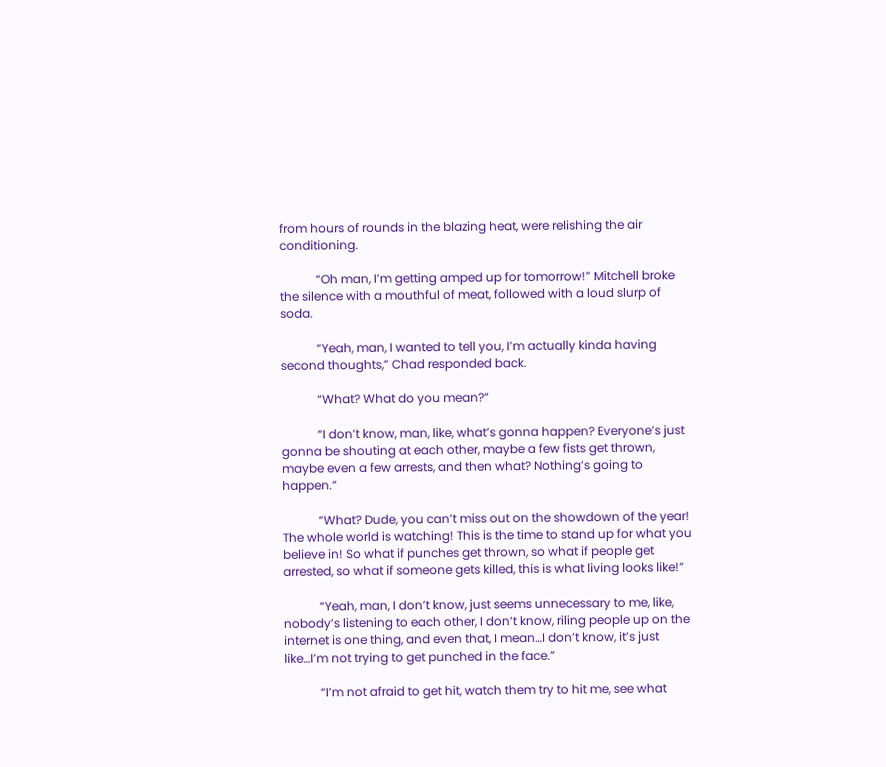from hours of rounds in the blazing heat, were relishing the air conditioning.

            “Oh man, I’m getting amped up for tomorrow!” Mitchell broke the silence with a mouthful of meat, followed with a loud slurp of soda.

            “Yeah, man, I wanted to tell you, I’m actually kinda having second thoughts,” Chad responded back.

            “What? What do you mean?”

            “I don’t know, man, like, what’s gonna happen? Everyone’s just gonna be shouting at each other, maybe a few fists get thrown, maybe even a few arrests, and then what? Nothing’s going to happen.”

            “What? Dude, you can’t miss out on the showdown of the year! The whole world is watching! This is the time to stand up for what you believe in! So what if punches get thrown, so what if people get arrested, so what if someone gets killed, this is what living looks like!”

            “Yeah, man, I don’t know, just seems unnecessary to me, like, nobody’s listening to each other, I don’t know, riling people up on the internet is one thing, and even that, I mean…I don’t know, it’s just like…I’m not trying to get punched in the face.”

            “I’m not afraid to get hit, watch them try to hit me, see what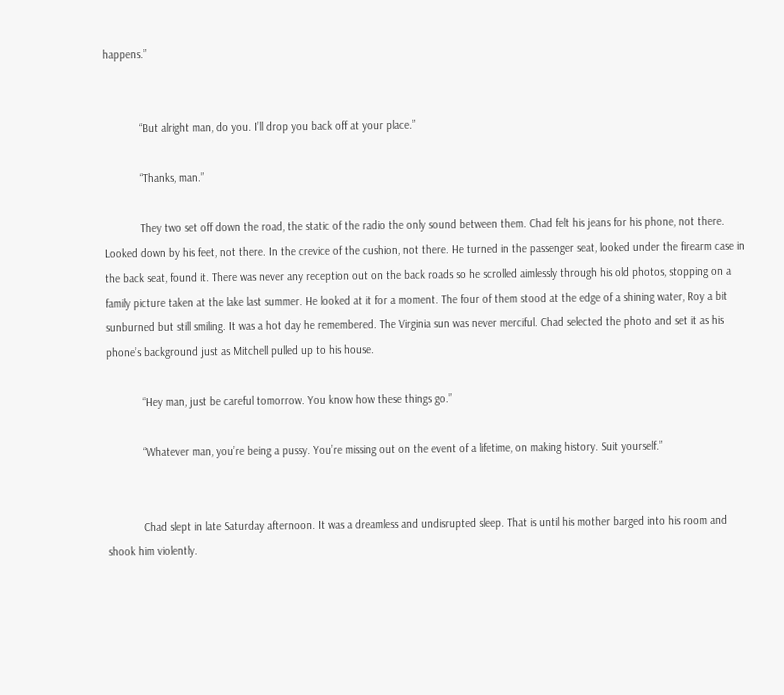happens.”


            “But alright man, do you. I’ll drop you back off at your place.”

            “Thanks, man.”

            They two set off down the road, the static of the radio the only sound between them. Chad felt his jeans for his phone, not there. Looked down by his feet, not there. In the crevice of the cushion, not there. He turned in the passenger seat, looked under the firearm case in the back seat, found it. There was never any reception out on the back roads so he scrolled aimlessly through his old photos, stopping on a family picture taken at the lake last summer. He looked at it for a moment. The four of them stood at the edge of a shining water, Roy a bit sunburned but still smiling. It was a hot day he remembered. The Virginia sun was never merciful. Chad selected the photo and set it as his phone’s background just as Mitchell pulled up to his house.

            “Hey man, just be careful tomorrow. You know how these things go.”

            “Whatever man, you’re being a pussy. You’re missing out on the event of a lifetime, on making history. Suit yourself.”


            Chad slept in late Saturday afternoon. It was a dreamless and undisrupted sleep. That is until his mother barged into his room and shook him violently.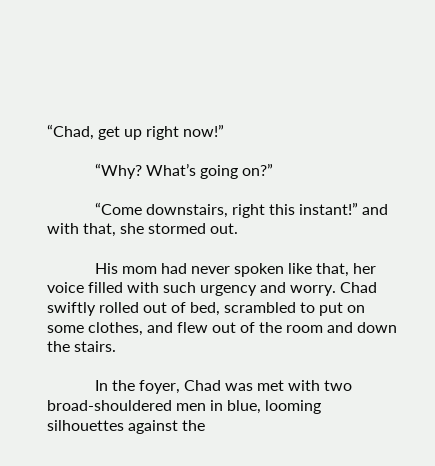“Chad, get up right now!”

            “Why? What’s going on?”

            “Come downstairs, right this instant!” and with that, she stormed out.

            His mom had never spoken like that, her voice filled with such urgency and worry. Chad swiftly rolled out of bed, scrambled to put on some clothes, and flew out of the room and down the stairs.

            In the foyer, Chad was met with two broad-shouldered men in blue, looming silhouettes against the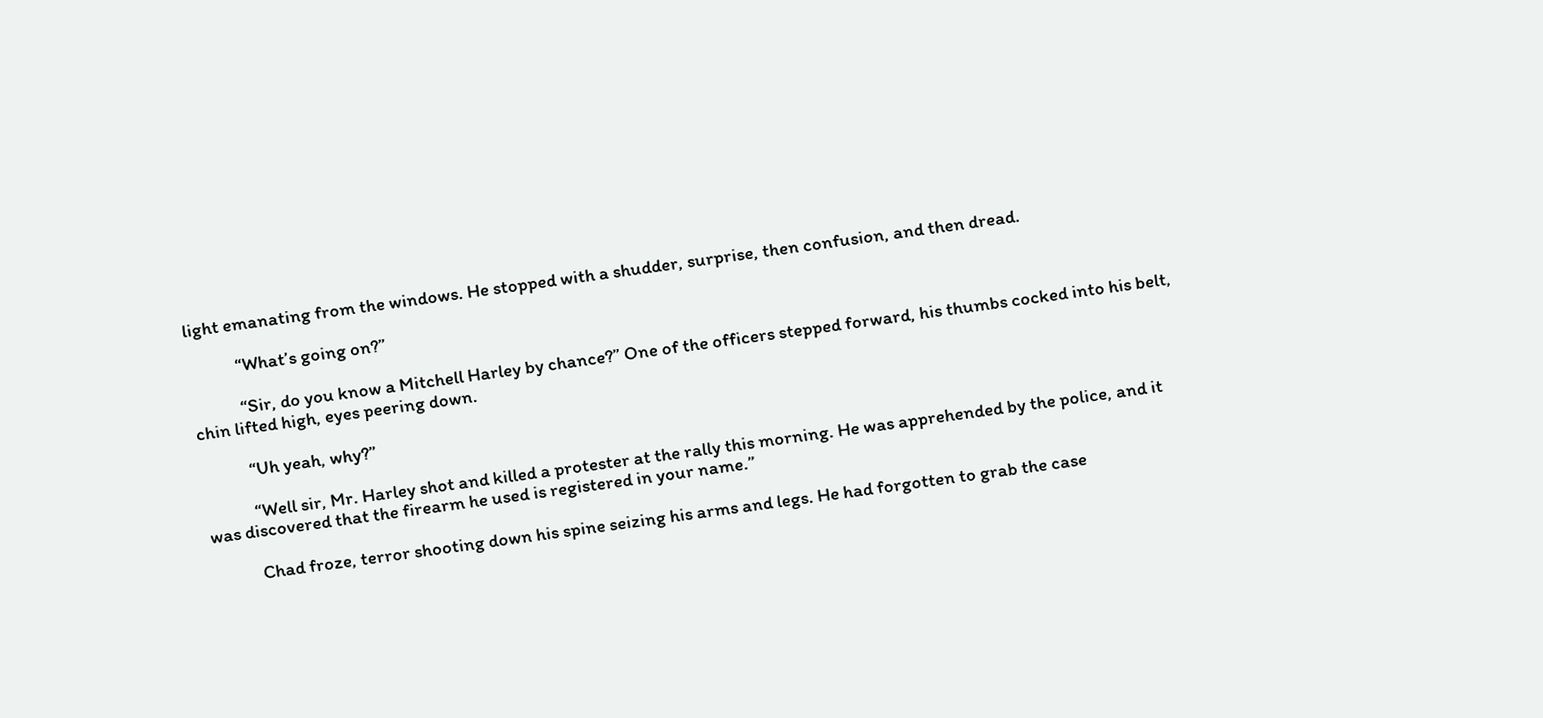light emanating from the windows. He stopped with a shudder, surprise, then confusion, and then dread.

            “What’s going on?”

            “Sir, do you know a Mitchell Harley by chance?” One of the officers stepped forward, his thumbs cocked into his belt, chin lifted high, eyes peering down.

            “Uh yeah, why?”

            “Well sir, Mr. Harley shot and killed a protester at the rally this morning. He was apprehended by the police, and it was discovered that the firearm he used is registered in your name.”

            Chad froze, terror shooting down his spine seizing his arms and legs. He had forgotten to grab the case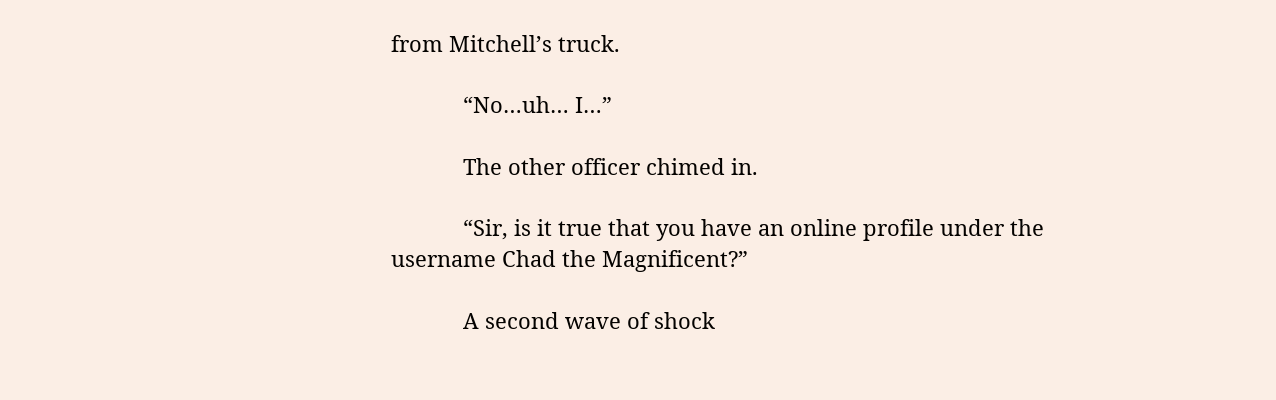from Mitchell’s truck.

            “No…uh… I…”

            The other officer chimed in.

            “Sir, is it true that you have an online profile under the username Chad the Magnificent?”

            A second wave of shock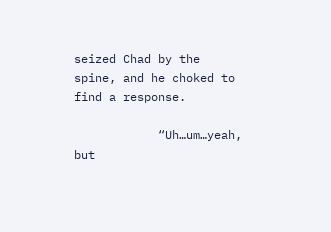seized Chad by the spine, and he choked to find a response.

            “Uh…um…yeah, but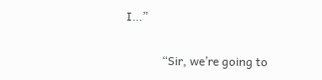I…”

            “Sir, we’re going to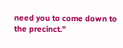need you to come down to the precinct.”